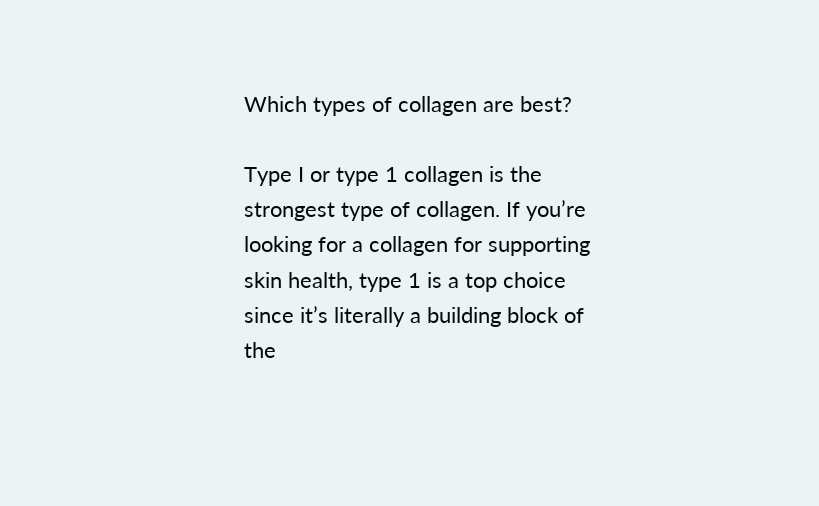Which types of collagen are best?

Type I or type 1 collagen is the strongest type of collagen. If you’re looking for a collagen for supporting skin health, type 1 is a top choice since it’s literally a building block of the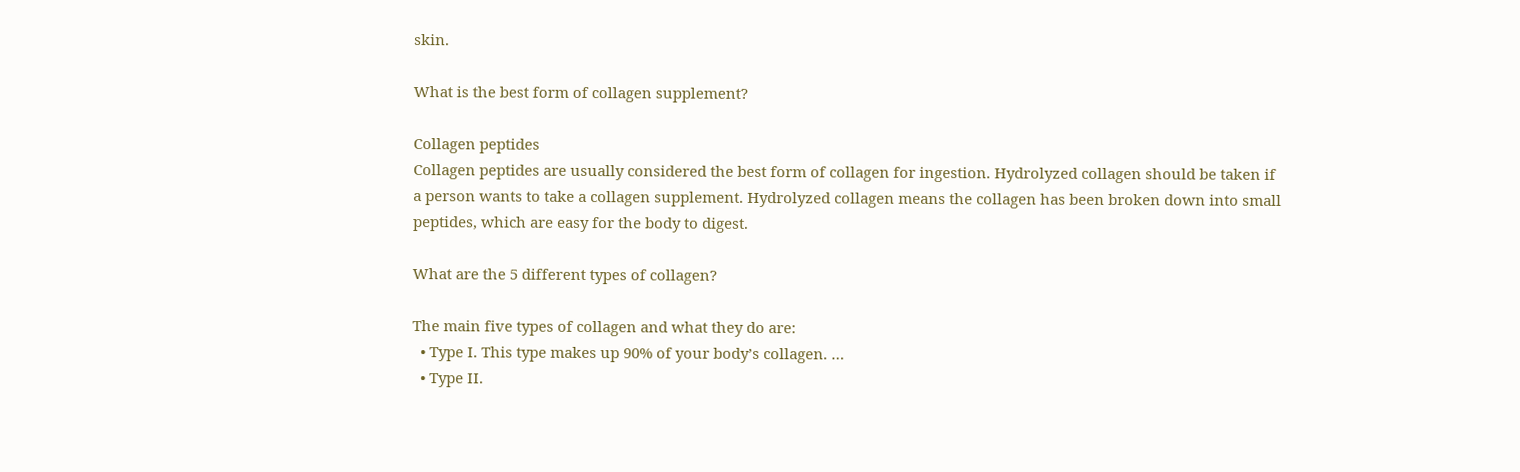skin.

What is the best form of collagen supplement?

Collagen peptides
Collagen peptides are usually considered the best form of collagen for ingestion. Hydrolyzed collagen should be taken if a person wants to take a collagen supplement. Hydrolyzed collagen means the collagen has been broken down into small peptides, which are easy for the body to digest.

What are the 5 different types of collagen?

The main five types of collagen and what they do are:
  • Type I. This type makes up 90% of your body’s collagen. …
  • Type II.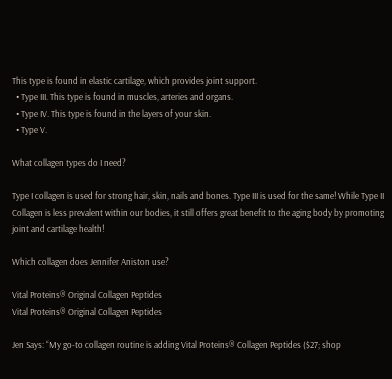This type is found in elastic cartilage, which provides joint support.
  • Type III. This type is found in muscles, arteries and organs.
  • Type IV. This type is found in the layers of your skin.
  • Type V.

What collagen types do I need?

Type I collagen is used for strong hair, skin, nails and bones. Type III is used for the same! While Type II Collagen is less prevalent within our bodies, it still offers great benefit to the aging body by promoting joint and cartilage health!

Which collagen does Jennifer Aniston use?

Vital Proteins® Original Collagen Peptides
Vital Proteins® Original Collagen Peptides

Jen Says: “My go-to collagen routine is adding Vital Proteins® Collagen Peptides ($27; shop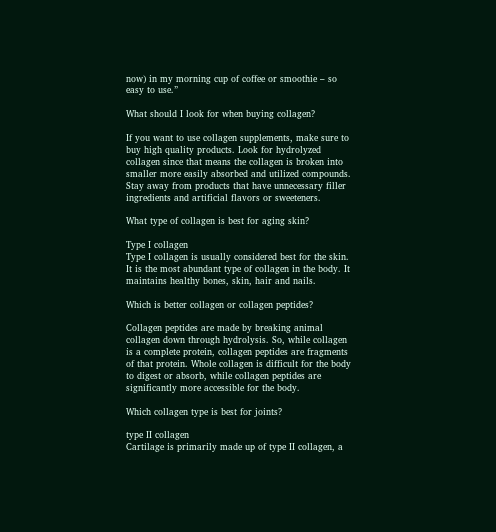now) in my morning cup of coffee or smoothie – so easy to use.”

What should I look for when buying collagen?

If you want to use collagen supplements, make sure to buy high quality products. Look for hydrolyzed collagen since that means the collagen is broken into smaller more easily absorbed and utilized compounds. Stay away from products that have unnecessary filler ingredients and artificial flavors or sweeteners.

What type of collagen is best for aging skin?

Type I collagen
Type I collagen is usually considered best for the skin. It is the most abundant type of collagen in the body. It maintains healthy bones, skin, hair and nails.

Which is better collagen or collagen peptides?

Collagen peptides are made by breaking animal collagen down through hydrolysis. So, while collagen is a complete protein, collagen peptides are fragments of that protein. Whole collagen is difficult for the body to digest or absorb, while collagen peptides are significantly more accessible for the body.

Which collagen type is best for joints?

type II collagen
Cartilage is primarily made up of type II collagen, a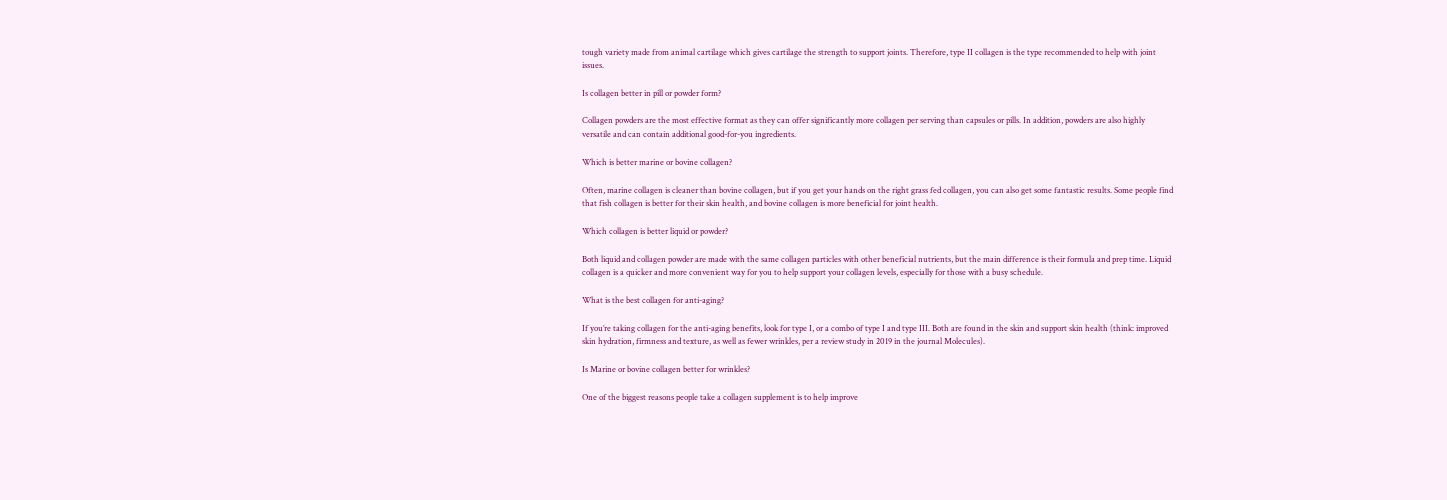tough variety made from animal cartilage which gives cartilage the strength to support joints. Therefore, type II collagen is the type recommended to help with joint issues.

Is collagen better in pill or powder form?

Collagen powders are the most effective format as they can offer significantly more collagen per serving than capsules or pills. In addition, powders are also highly versatile and can contain additional good-for-you ingredients.

Which is better marine or bovine collagen?

Often, marine collagen is cleaner than bovine collagen, but if you get your hands on the right grass fed collagen, you can also get some fantastic results. Some people find that fish collagen is better for their skin health, and bovine collagen is more beneficial for joint health.

Which collagen is better liquid or powder?

Both liquid and collagen powder are made with the same collagen particles with other beneficial nutrients, but the main difference is their formula and prep time. Liquid collagen is a quicker and more convenient way for you to help support your collagen levels, especially for those with a busy schedule.

What is the best collagen for anti-aging?

If you’re taking collagen for the anti-aging benefits, look for type I, or a combo of type I and type III. Both are found in the skin and support skin health (think: improved skin hydration, firmness and texture, as well as fewer wrinkles, per a review study in 2019 in the journal Molecules).

Is Marine or bovine collagen better for wrinkles?

One of the biggest reasons people take a collagen supplement is to help improve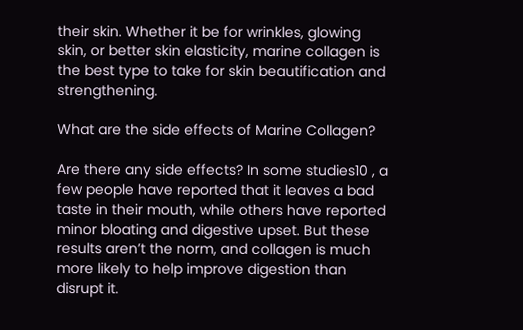their skin. Whether it be for wrinkles, glowing skin, or better skin elasticity, marine collagen is the best type to take for skin beautification and strengthening.

What are the side effects of Marine Collagen?

Are there any side effects? In some studies10 , a few people have reported that it leaves a bad taste in their mouth, while others have reported minor bloating and digestive upset. But these results aren’t the norm, and collagen is much more likely to help improve digestion than disrupt it.